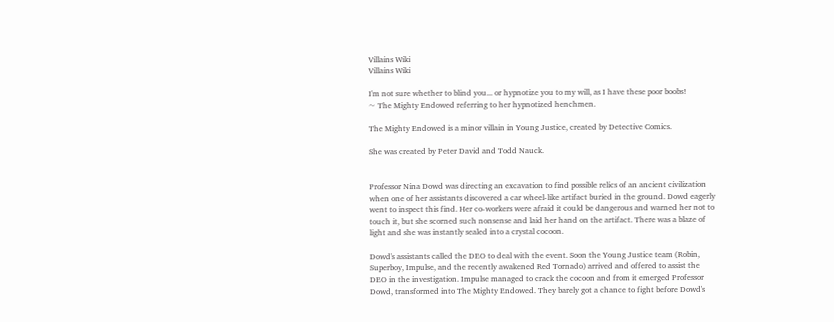Villains Wiki
Villains Wiki

I'm not sure whether to blind you... or hypnotize you to my will, as I have these poor boobs!
~ The Mighty Endowed referring to her hypnotized henchmen.

The Mighty Endowed is a minor villain in Young Justice, created by Detective Comics.

She was created by Peter David and Todd Nauck.


Professor Nina Dowd was directing an excavation to find possible relics of an ancient civilization when one of her assistants discovered a car wheel-like artifact buried in the ground. Dowd eagerly went to inspect this find. Her co-workers were afraid it could be dangerous and warned her not to touch it, but she scorned such nonsense and laid her hand on the artifact. There was a blaze of light and she was instantly sealed into a crystal cocoon.

Dowd's assistants called the DEO to deal with the event. Soon the Young Justice team (Robin, Superboy, Impulse, and the recently awakened Red Tornado) arrived and offered to assist the DEO in the investigation. Impulse managed to crack the cocoon and from it emerged Professor Dowd, transformed into The Mighty Endowed. They barely got a chance to fight before Dowd's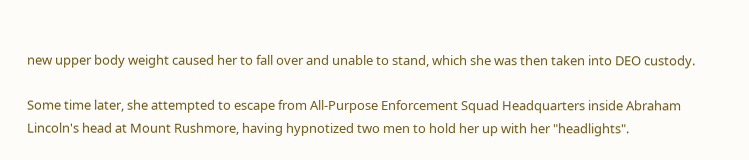new upper body weight caused her to fall over and unable to stand, which she was then taken into DEO custody.

Some time later, she attempted to escape from All-Purpose Enforcement Squad Headquarters inside Abraham Lincoln's head at Mount Rushmore, having hypnotized two men to hold her up with her "headlights".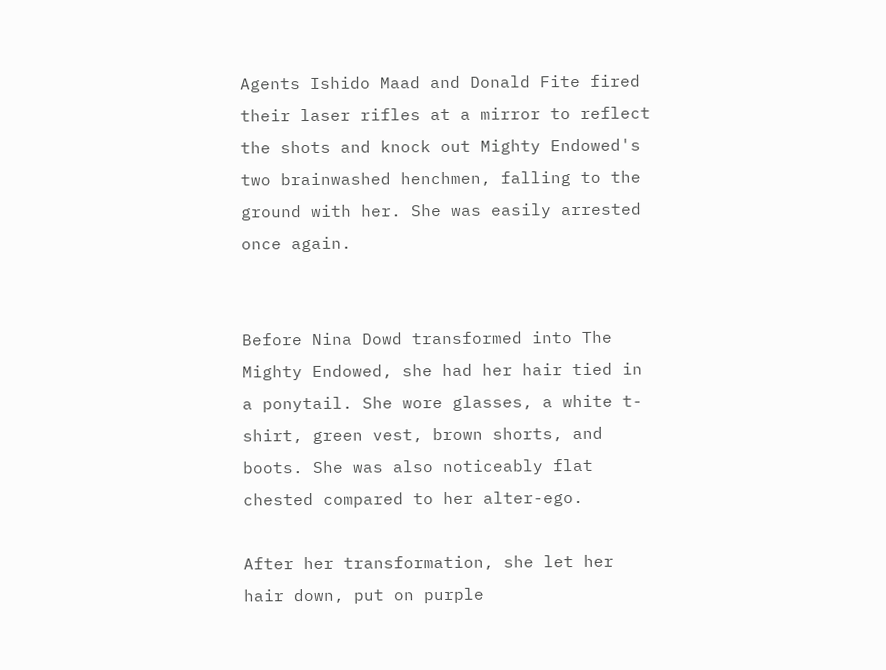Agents Ishido Maad and Donald Fite fired their laser rifles at a mirror to reflect the shots and knock out Mighty Endowed's two brainwashed henchmen, falling to the ground with her. She was easily arrested once again.


Before Nina Dowd transformed into The Mighty Endowed, she had her hair tied in a ponytail. She wore glasses, a white t-shirt, green vest, brown shorts, and boots. She was also noticeably flat chested compared to her alter-ego.

After her transformation, she let her hair down, put on purple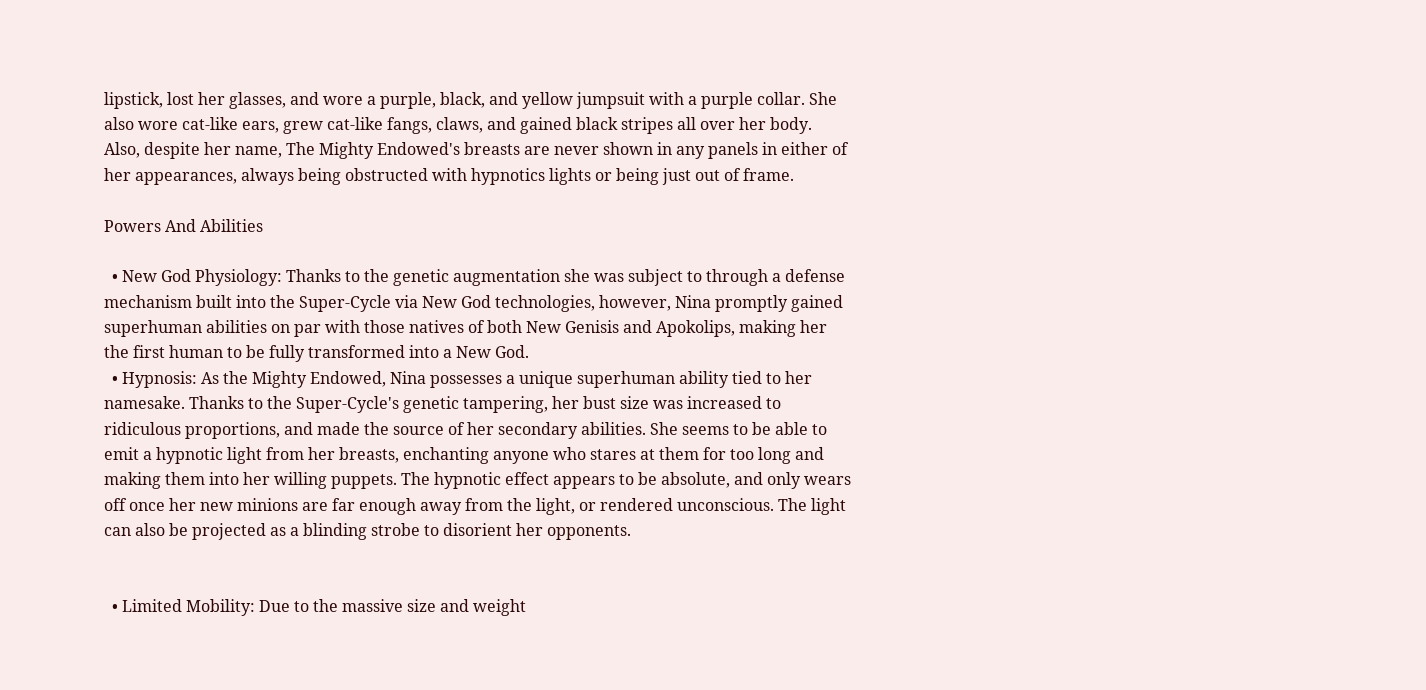lipstick, lost her glasses, and wore a purple, black, and yellow jumpsuit with a purple collar. She also wore cat-like ears, grew cat-like fangs, claws, and gained black stripes all over her body. Also, despite her name, The Mighty Endowed's breasts are never shown in any panels in either of her appearances, always being obstructed with hypnotics lights or being just out of frame.

Powers And Abilities

  • New God Physiology: Thanks to the genetic augmentation she was subject to through a defense mechanism built into the Super-Cycle via New God technologies, however, Nina promptly gained superhuman abilities on par with those natives of both New Genisis and Apokolips, making her the first human to be fully transformed into a New God.
  • Hypnosis: As the Mighty Endowed, Nina possesses a unique superhuman ability tied to her namesake. Thanks to the Super-Cycle's genetic tampering, her bust size was increased to ridiculous proportions, and made the source of her secondary abilities. She seems to be able to emit a hypnotic light from her breasts, enchanting anyone who stares at them for too long and making them into her willing puppets. The hypnotic effect appears to be absolute, and only wears off once her new minions are far enough away from the light, or rendered unconscious. The light can also be projected as a blinding strobe to disorient her opponents.


  • Limited Mobility: Due to the massive size and weight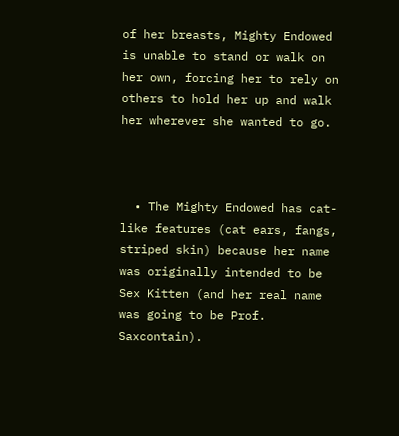of her breasts, Mighty Endowed is unable to stand or walk on her own, forcing her to rely on others to hold her up and walk her wherever she wanted to go.



  • The Mighty Endowed has cat-like features (cat ears, fangs, striped skin) because her name was originally intended to be Sex Kitten (and her real name was going to be Prof. Saxcontain).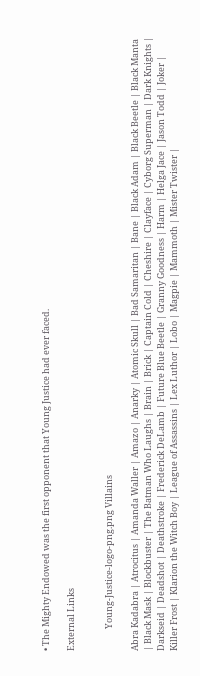• The Mighty Endowed was the first opponent that Young Justice had ever faced.

External Links


           Young-Justice-logo-png.png Villains

Abra Kadabra | Atrocitus | Amanda Waller | Amazo | Anarky | Atomic Skull | Bad Samaritan | Bane | Black Adam | Black Beetle | Black Manta | Black Mask | Blockbuster | The Batman Who Laughs | Brain | Brick | Captain Cold | Cheshire | Clayface | Cyborg Superman | Dark Knights | Darkseid | Deadshot | Deathstroke | Frederick DeLamb | Future Blue Beetle | Granny Goodness | Harm | Helga Jace | Jason Todd | Joker | Killer Frost | Klarion the Witch Boy | League of Assassins | Lex Luthor | Lobo | Magpie | Mammoth | Mister Twister |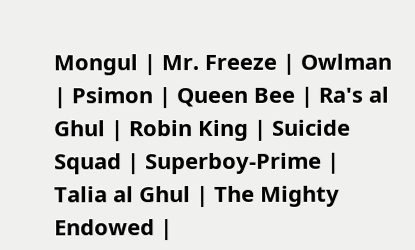Mongul | Mr. Freeze | Owlman | Psimon | Queen Bee | Ra's al Ghul | Robin King | Suicide Squad | Superboy-Prime | Talia al Ghul | The Mighty Endowed |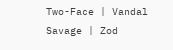Two-Face | Vandal Savage | Zod